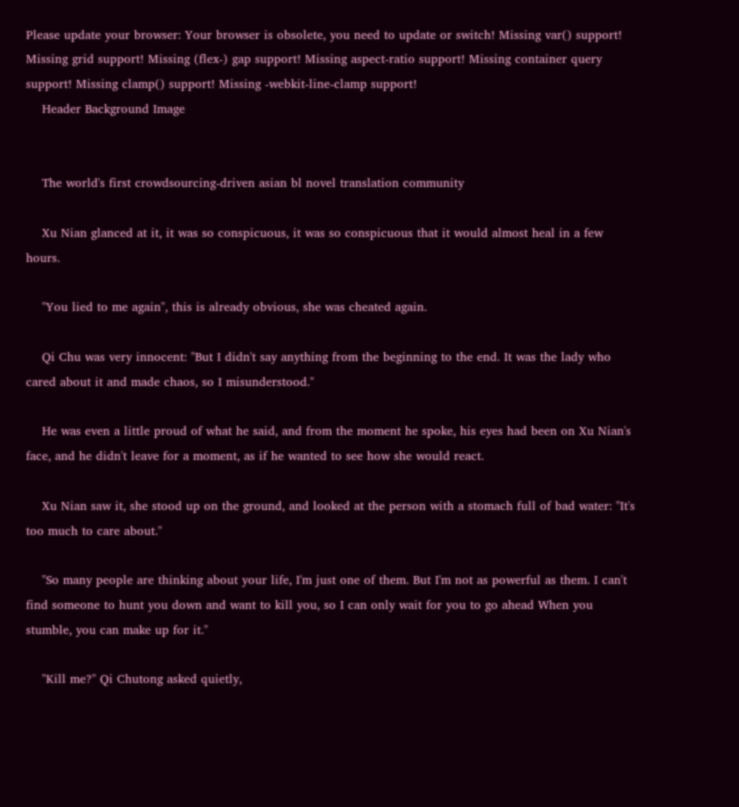Please update your browser: Your browser is obsolete, you need to update or switch! Missing var() support! Missing grid support! Missing (flex-) gap support! Missing aspect-ratio support! Missing container query support! Missing clamp() support! Missing -webkit-line-clamp support!
    Header Background Image


    The world's first crowdsourcing-driven asian bl novel translation community

    Xu Nian glanced at it, it was so conspicuous, it was so conspicuous that it would almost heal in a few hours.

    "You lied to me again", this is already obvious, she was cheated again.

    Qi Chu was very innocent: "But I didn't say anything from the beginning to the end. It was the lady who cared about it and made chaos, so I misunderstood."

    He was even a little proud of what he said, and from the moment he spoke, his eyes had been on Xu Nian's face, and he didn't leave for a moment, as if he wanted to see how she would react.

    Xu Nian saw it, she stood up on the ground, and looked at the person with a stomach full of bad water: "It's too much to care about."

    "So many people are thinking about your life, I'm just one of them. But I'm not as powerful as them. I can't find someone to hunt you down and want to kill you, so I can only wait for you to go ahead When you stumble, you can make up for it."

    "Kill me?" Qi Chutong asked quietly,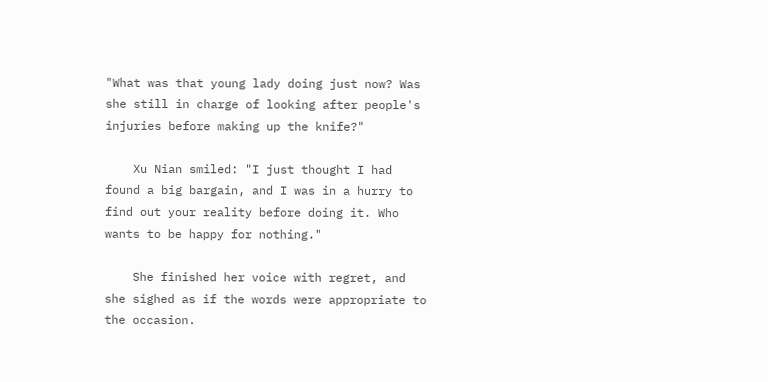"What was that young lady doing just now? Was she still in charge of looking after people's injuries before making up the knife?"

    Xu Nian smiled: "I just thought I had found a big bargain, and I was in a hurry to find out your reality before doing it. Who wants to be happy for nothing."

    She finished her voice with regret, and she sighed as if the words were appropriate to the occasion.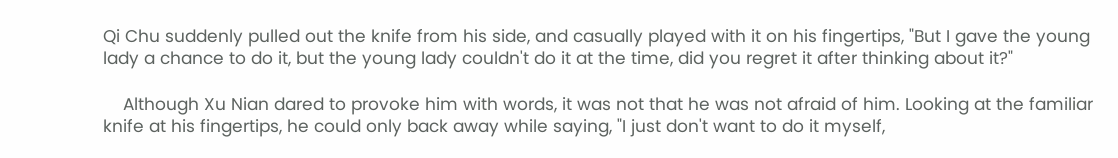Qi Chu suddenly pulled out the knife from his side, and casually played with it on his fingertips, "But I gave the young lady a chance to do it, but the young lady couldn't do it at the time, did you regret it after thinking about it?"

    Although Xu Nian dared to provoke him with words, it was not that he was not afraid of him. Looking at the familiar knife at his fingertips, he could only back away while saying, "I just don't want to do it myself,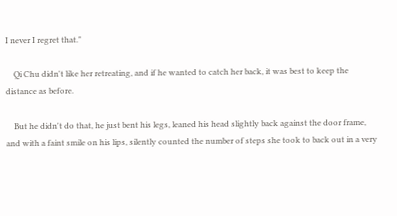I never I regret that."

    Qi Chu didn't like her retreating, and if he wanted to catch her back, it was best to keep the distance as before.

    But he didn't do that, he just bent his legs, leaned his head slightly back against the door frame, and with a faint smile on his lips, silently counted the number of steps she took to back out in a very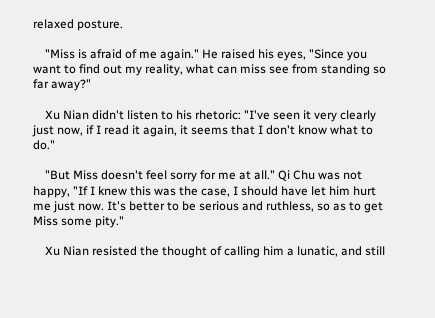relaxed posture.

    "Miss is afraid of me again." He raised his eyes, "Since you want to find out my reality, what can miss see from standing so far away?"

    Xu Nian didn't listen to his rhetoric: "I've seen it very clearly just now, if I read it again, it seems that I don't know what to do."

    "But Miss doesn't feel sorry for me at all." Qi Chu was not happy, "If I knew this was the case, I should have let him hurt me just now. It's better to be serious and ruthless, so as to get Miss some pity."

    Xu Nian resisted the thought of calling him a lunatic, and still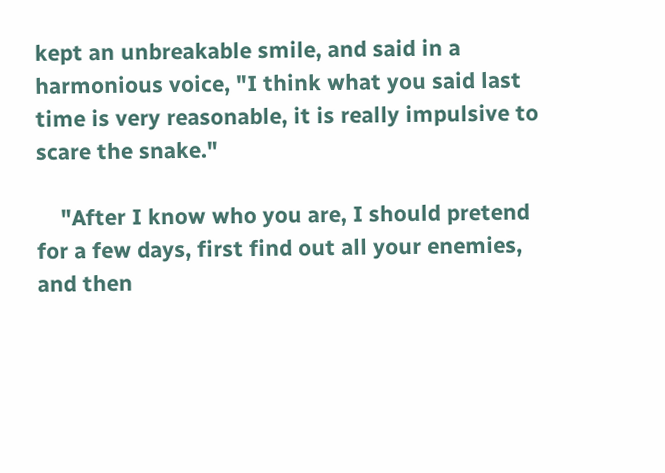kept an unbreakable smile, and said in a harmonious voice, "I think what you said last time is very reasonable, it is really impulsive to scare the snake."

    "After I know who you are, I should pretend for a few days, first find out all your enemies, and then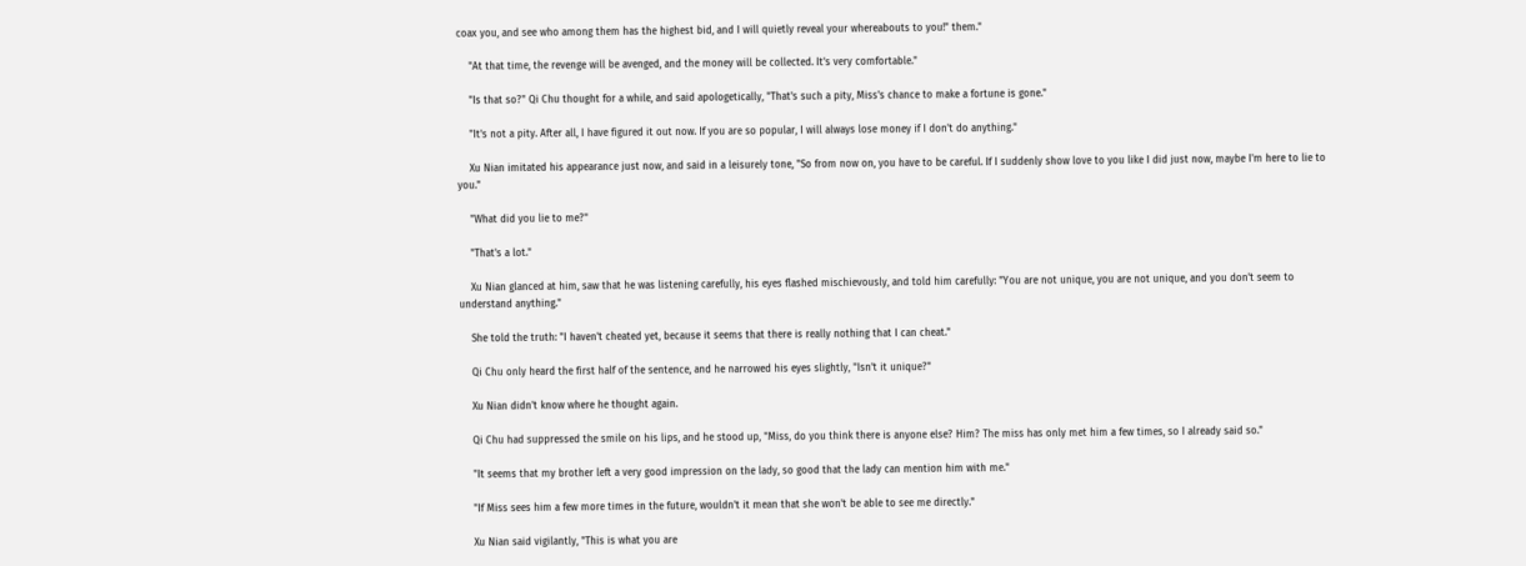coax you, and see who among them has the highest bid, and I will quietly reveal your whereabouts to you!" them."

    "At that time, the revenge will be avenged, and the money will be collected. It's very comfortable."

    "Is that so?" Qi Chu thought for a while, and said apologetically, "That's such a pity, Miss's chance to make a fortune is gone."

    "It's not a pity. After all, I have figured it out now. If you are so popular, I will always lose money if I don't do anything."

    Xu Nian imitated his appearance just now, and said in a leisurely tone, "So from now on, you have to be careful. If I suddenly show love to you like I did just now, maybe I'm here to lie to you."

    "What did you lie to me?"

    "That's a lot."

    Xu Nian glanced at him, saw that he was listening carefully, his eyes flashed mischievously, and told him carefully: "You are not unique, you are not unique, and you don't seem to understand anything."

    She told the truth: "I haven't cheated yet, because it seems that there is really nothing that I can cheat."

    Qi Chu only heard the first half of the sentence, and he narrowed his eyes slightly, "Isn't it unique?"

    Xu Nian didn't know where he thought again.

    Qi Chu had suppressed the smile on his lips, and he stood up, "Miss, do you think there is anyone else? Him? The miss has only met him a few times, so I already said so."

    "It seems that my brother left a very good impression on the lady, so good that the lady can mention him with me."

    "If Miss sees him a few more times in the future, wouldn't it mean that she won't be able to see me directly."

    Xu Nian said vigilantly, "This is what you are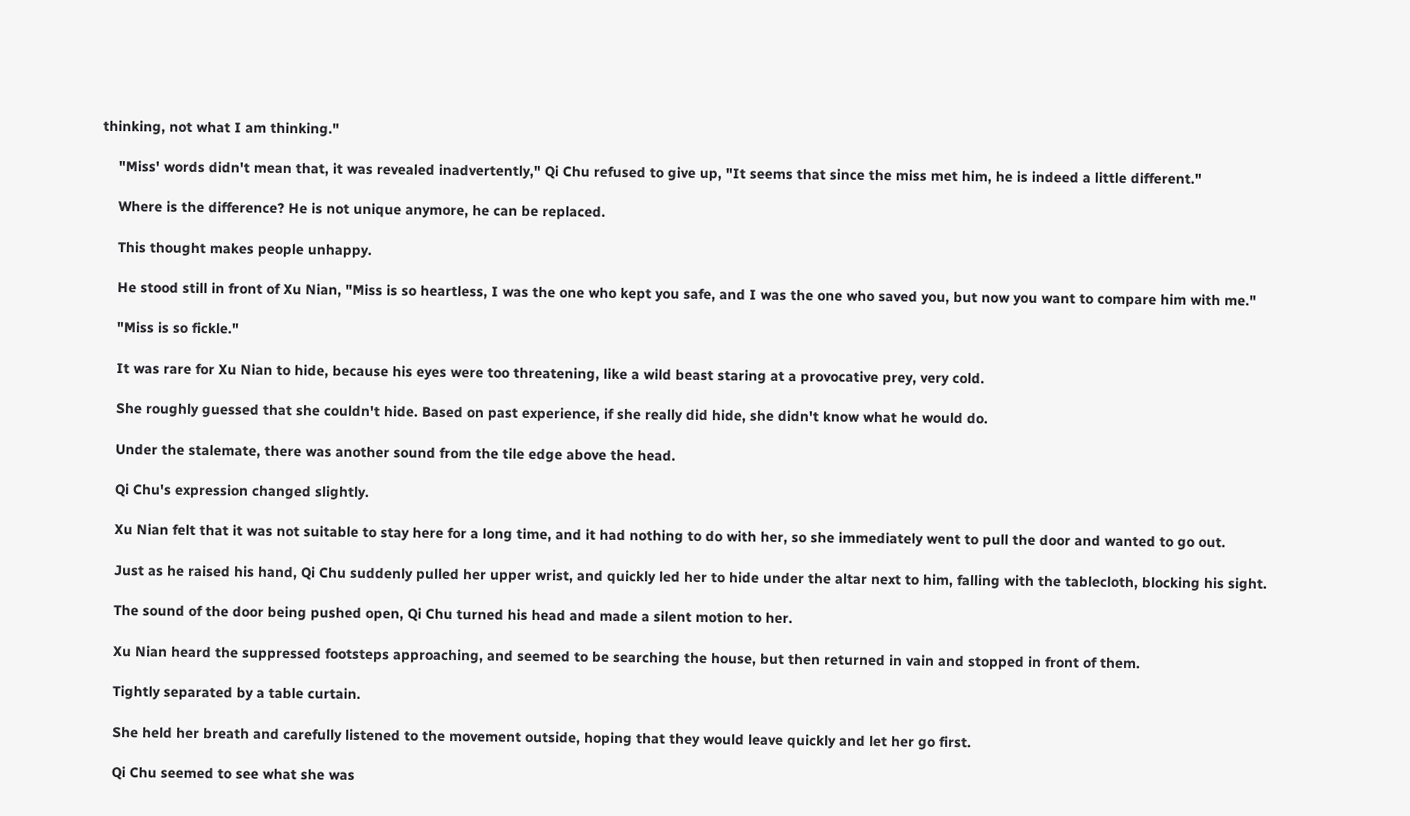thinking, not what I am thinking."

    "Miss' words didn't mean that, it was revealed inadvertently," Qi Chu refused to give up, "It seems that since the miss met him, he is indeed a little different."

    Where is the difference? He is not unique anymore, he can be replaced.

    This thought makes people unhappy.

    He stood still in front of Xu Nian, "Miss is so heartless, I was the one who kept you safe, and I was the one who saved you, but now you want to compare him with me."

    "Miss is so fickle."

    It was rare for Xu Nian to hide, because his eyes were too threatening, like a wild beast staring at a provocative prey, very cold.

    She roughly guessed that she couldn't hide. Based on past experience, if she really did hide, she didn't know what he would do.

    Under the stalemate, there was another sound from the tile edge above the head.

    Qi Chu's expression changed slightly.

    Xu Nian felt that it was not suitable to stay here for a long time, and it had nothing to do with her, so she immediately went to pull the door and wanted to go out.

    Just as he raised his hand, Qi Chu suddenly pulled her upper wrist, and quickly led her to hide under the altar next to him, falling with the tablecloth, blocking his sight.

    The sound of the door being pushed open, Qi Chu turned his head and made a silent motion to her.

    Xu Nian heard the suppressed footsteps approaching, and seemed to be searching the house, but then returned in vain and stopped in front of them.

    Tightly separated by a table curtain.

    She held her breath and carefully listened to the movement outside, hoping that they would leave quickly and let her go first.

    Qi Chu seemed to see what she was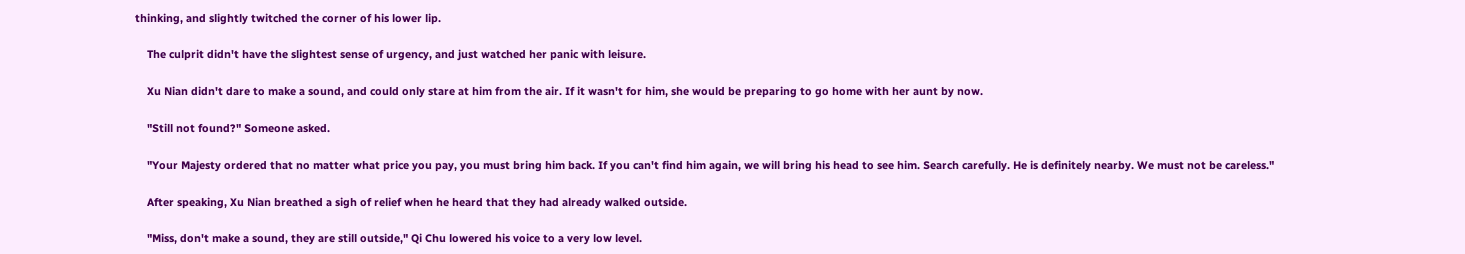thinking, and slightly twitched the corner of his lower lip.

    The culprit didn't have the slightest sense of urgency, and just watched her panic with leisure.

    Xu Nian didn't dare to make a sound, and could only stare at him from the air. If it wasn't for him, she would be preparing to go home with her aunt by now.

    "Still not found?" Someone asked.

    "Your Majesty ordered that no matter what price you pay, you must bring him back. If you can't find him again, we will bring his head to see him. Search carefully. He is definitely nearby. We must not be careless."

    After speaking, Xu Nian breathed a sigh of relief when he heard that they had already walked outside.

    "Miss, don't make a sound, they are still outside," Qi Chu lowered his voice to a very low level.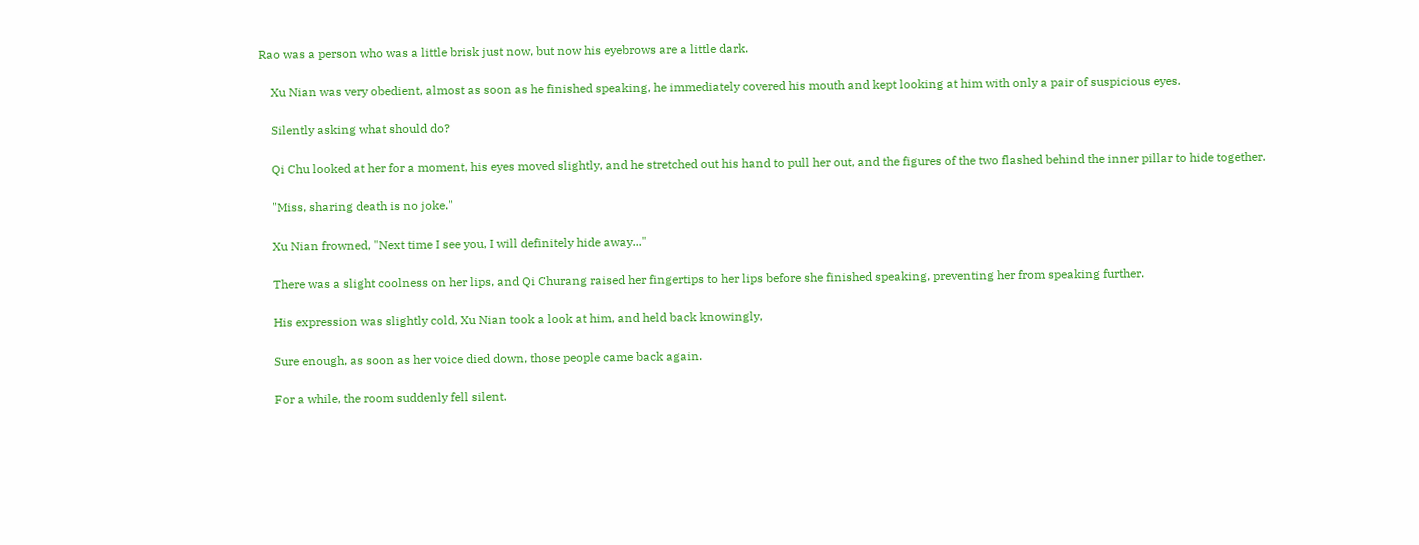Rao was a person who was a little brisk just now, but now his eyebrows are a little dark.

    Xu Nian was very obedient, almost as soon as he finished speaking, he immediately covered his mouth and kept looking at him with only a pair of suspicious eyes.

    Silently asking what should do?

    Qi Chu looked at her for a moment, his eyes moved slightly, and he stretched out his hand to pull her out, and the figures of the two flashed behind the inner pillar to hide together.

    "Miss, sharing death is no joke."

    Xu Nian frowned, "Next time I see you, I will definitely hide away..."

    There was a slight coolness on her lips, and Qi Churang raised her fingertips to her lips before she finished speaking, preventing her from speaking further.

    His expression was slightly cold, Xu Nian took a look at him, and held back knowingly,

    Sure enough, as soon as her voice died down, those people came back again.

    For a while, the room suddenly fell silent.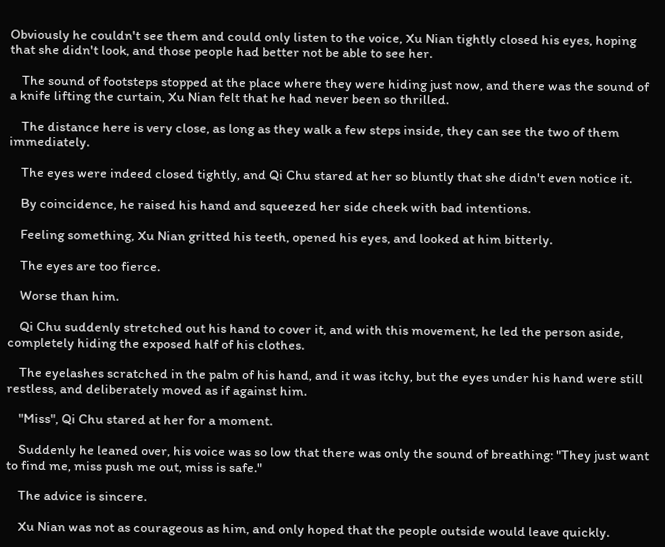Obviously he couldn't see them and could only listen to the voice, Xu Nian tightly closed his eyes, hoping that she didn't look, and those people had better not be able to see her.

    The sound of footsteps stopped at the place where they were hiding just now, and there was the sound of a knife lifting the curtain, Xu Nian felt that he had never been so thrilled.

    The distance here is very close, as long as they walk a few steps inside, they can see the two of them immediately.

    The eyes were indeed closed tightly, and Qi Chu stared at her so bluntly that she didn't even notice it.

    By coincidence, he raised his hand and squeezed her side cheek with bad intentions.

    Feeling something, Xu Nian gritted his teeth, opened his eyes, and looked at him bitterly.

    The eyes are too fierce.

    Worse than him.

    Qi Chu suddenly stretched out his hand to cover it, and with this movement, he led the person aside, completely hiding the exposed half of his clothes.

    The eyelashes scratched in the palm of his hand, and it was itchy, but the eyes under his hand were still restless, and deliberately moved as if against him.

    "Miss", Qi Chu stared at her for a moment.

    Suddenly he leaned over, his voice was so low that there was only the sound of breathing: "They just want to find me, miss push me out, miss is safe."

    The advice is sincere.

    Xu Nian was not as courageous as him, and only hoped that the people outside would leave quickly.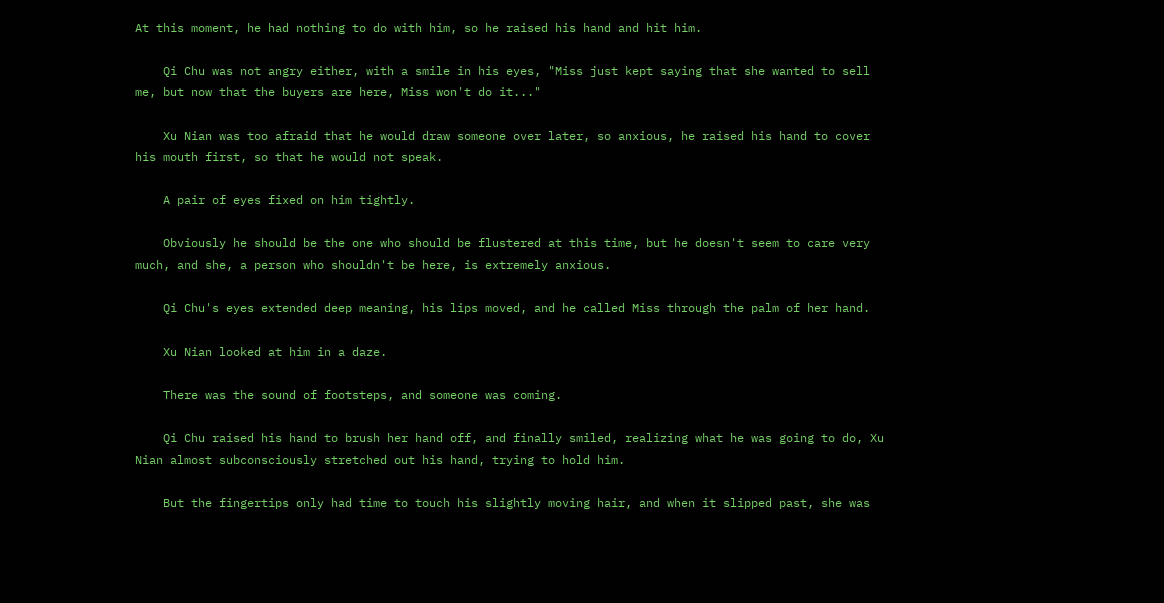At this moment, he had nothing to do with him, so he raised his hand and hit him.

    Qi Chu was not angry either, with a smile in his eyes, "Miss just kept saying that she wanted to sell me, but now that the buyers are here, Miss won't do it..."

    Xu Nian was too afraid that he would draw someone over later, so anxious, he raised his hand to cover his mouth first, so that he would not speak.

    A pair of eyes fixed on him tightly.

    Obviously he should be the one who should be flustered at this time, but he doesn't seem to care very much, and she, a person who shouldn't be here, is extremely anxious.

    Qi Chu's eyes extended deep meaning, his lips moved, and he called Miss through the palm of her hand.

    Xu Nian looked at him in a daze.

    There was the sound of footsteps, and someone was coming.

    Qi Chu raised his hand to brush her hand off, and finally smiled, realizing what he was going to do, Xu Nian almost subconsciously stretched out his hand, trying to hold him.

    But the fingertips only had time to touch his slightly moving hair, and when it slipped past, she was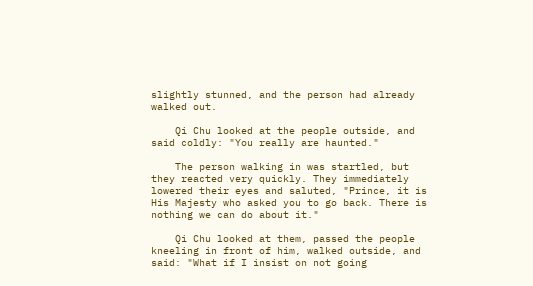slightly stunned, and the person had already walked out.

    Qi Chu looked at the people outside, and said coldly: "You really are haunted."

    The person walking in was startled, but they reacted very quickly. They immediately lowered their eyes and saluted, "Prince, it is His Majesty who asked you to go back. There is nothing we can do about it."

    Qi Chu looked at them, passed the people kneeling in front of him, walked outside, and said: "What if I insist on not going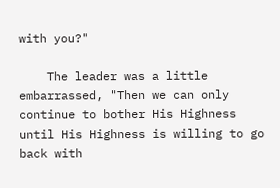with you?"

    The leader was a little embarrassed, "Then we can only continue to bother His Highness until His Highness is willing to go back with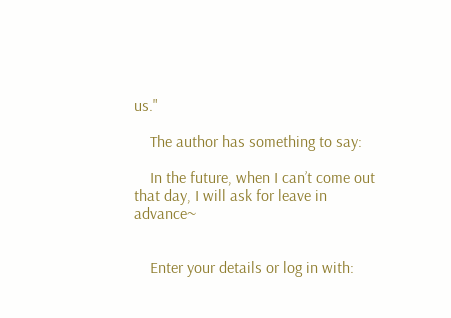us."

    The author has something to say:

    In the future, when I can’t come out that day, I will ask for leave in advance~


    Enter your details or log in with: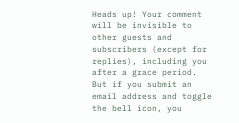Heads up! Your comment will be invisible to other guests and subscribers (except for replies), including you after a grace period. But if you submit an email address and toggle the bell icon, you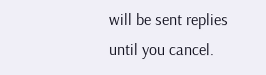will be sent replies until you cancel.